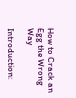How to Crack an Egg the Wrong Way

Introduction: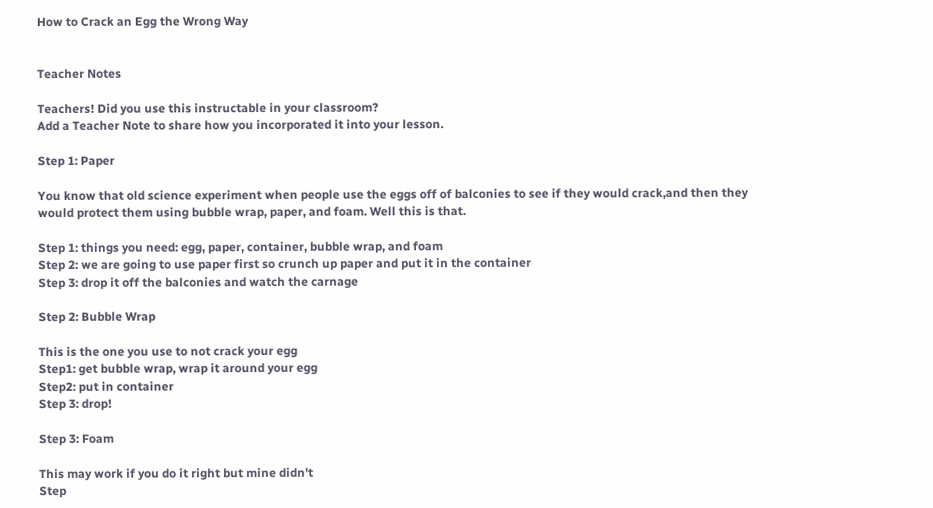How to Crack an Egg the Wrong Way


Teacher Notes

Teachers! Did you use this instructable in your classroom?
Add a Teacher Note to share how you incorporated it into your lesson.

Step 1: Paper

You know that old science experiment when people use the eggs off of balconies to see if they would crack,and then they would protect them using bubble wrap, paper, and foam. Well this is that.

Step 1: things you need: egg, paper, container, bubble wrap, and foam
Step 2: we are going to use paper first so crunch up paper and put it in the container
Step 3: drop it off the balconies and watch the carnage

Step 2: Bubble Wrap

This is the one you use to not crack your egg
Step1: get bubble wrap, wrap it around your egg
Step2: put in container
Step 3: drop!

Step 3: Foam

This may work if you do it right but mine didn't
Step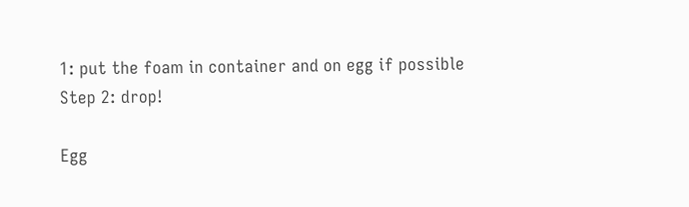1: put the foam in container and on egg if possible
Step 2: drop!

Egg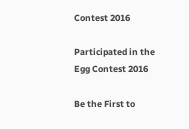Contest 2016

Participated in the
Egg Contest 2016

Be the First to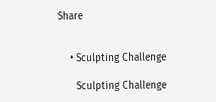Share


    • Sculpting Challenge

      Sculpting Challenge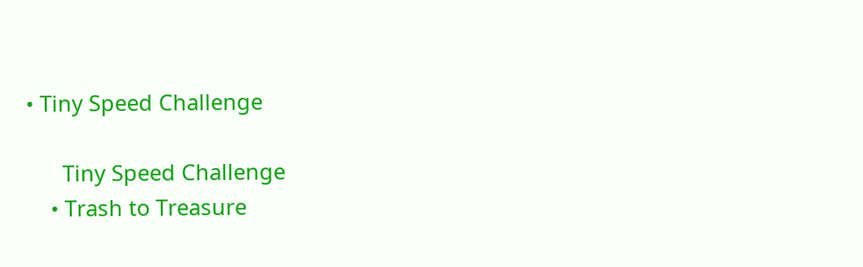• Tiny Speed Challenge

      Tiny Speed Challenge
    • Trash to Treasure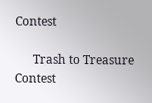Contest

      Trash to Treasure Contest